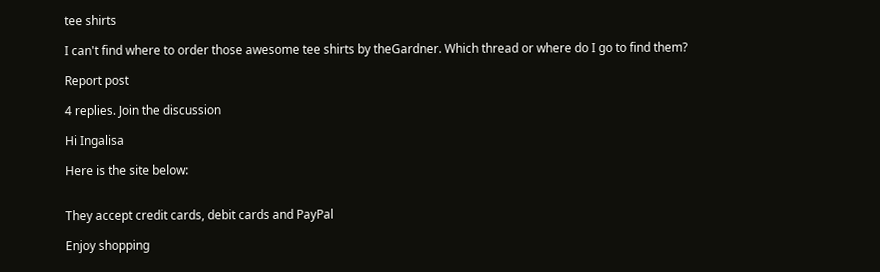tee shirts

I can't find where to order those awesome tee shirts by theGardner. Which thread or where do I go to find them?

Report post

4 replies. Join the discussion

Hi Ingalisa

Here is the site below:


They accept credit cards, debit cards and PayPal

Enjoy shopping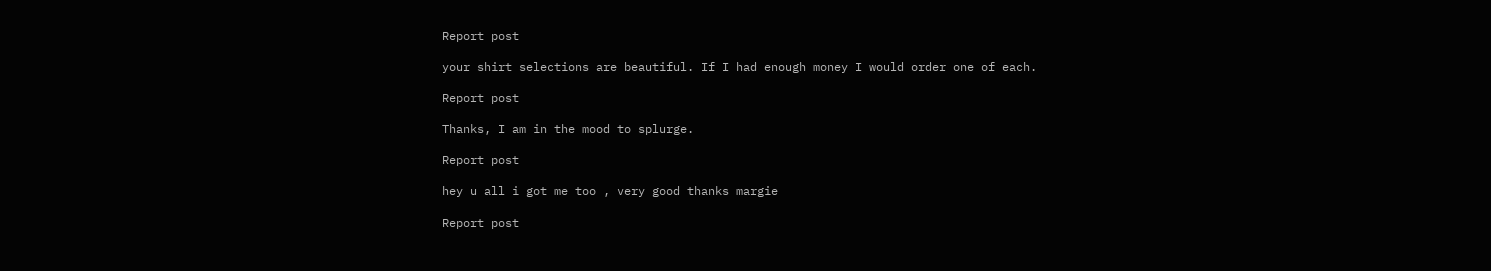Report post

your shirt selections are beautiful. If I had enough money I would order one of each.

Report post

Thanks, I am in the mood to splurge.

Report post

hey u all i got me too , very good thanks margie

Report post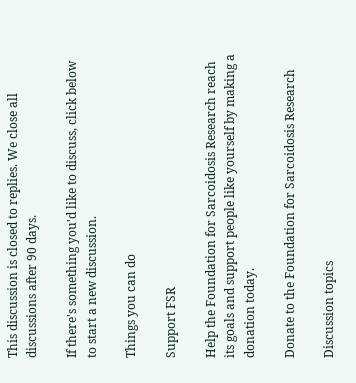This discussion is closed to replies. We close all discussions after 90 days.

If there's something you'd like to discuss, click below to start a new discussion.

Things you can do

Support FSR

Help the Foundation for Sarcoidosis Research reach its goals and support people like yourself by making a donation today.

Donate to the Foundation for Sarcoidosis Research

Discussion topics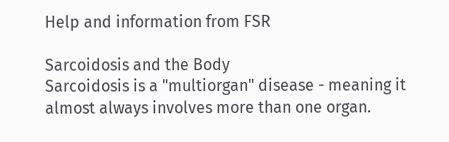Help and information from FSR

Sarcoidosis and the Body
Sarcoidosis is a "multiorgan" disease - meaning it almost always involves more than one organ.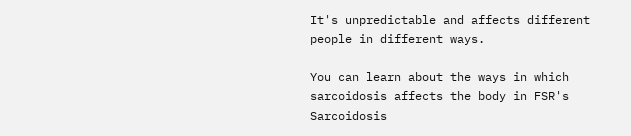It's unpredictable and affects different people in different ways.

You can learn about the ways in which sarcoidosis affects the body in FSR's Sarcoidosis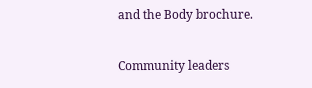and the Body brochure.

Community leaders